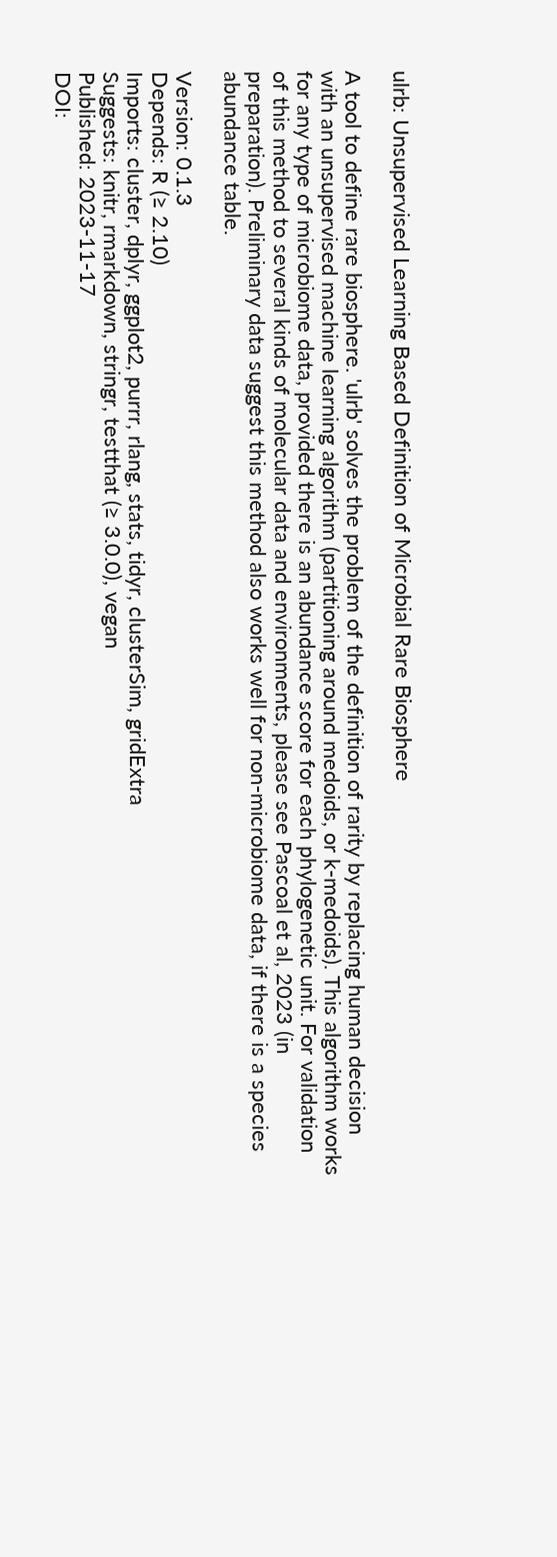ulrb: Unsupervised Learning Based Definition of Microbial Rare Biosphere

A tool to define rare biosphere. 'ulrb' solves the problem of the definition of rarity by replacing human decision with an unsupervised machine learning algorithm (partitioning around medoids, or k-medoids). This algorithm works for any type of microbiome data, provided there is an abundance score for each phylogenetic unit. For validation of this method to several kinds of molecular data and environments, please see Pascoal et al, 2023 (in preparation). Preliminary data suggest this method also works well for non-microbiome data, if there is a species abundance table.

Version: 0.1.3
Depends: R (≥ 2.10)
Imports: cluster, dplyr, ggplot2, purrr, rlang, stats, tidyr, clusterSim, gridExtra
Suggests: knitr, rmarkdown, stringr, testthat (≥ 3.0.0), vegan
Published: 2023-11-17
DOI: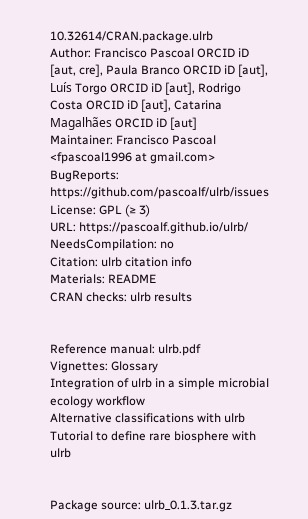10.32614/CRAN.package.ulrb
Author: Francisco Pascoal ORCID iD [aut, cre], Paula Branco ORCID iD [aut], Luís Torgo ORCID iD [aut], Rodrigo Costa ORCID iD [aut], Catarina Magalhães ORCID iD [aut]
Maintainer: Francisco Pascoal <fpascoal1996 at gmail.com>
BugReports: https://github.com/pascoalf/ulrb/issues
License: GPL (≥ 3)
URL: https://pascoalf.github.io/ulrb/
NeedsCompilation: no
Citation: ulrb citation info
Materials: README
CRAN checks: ulrb results


Reference manual: ulrb.pdf
Vignettes: Glossary
Integration of ulrb in a simple microbial ecology workflow
Alternative classifications with ulrb
Tutorial to define rare biosphere with ulrb


Package source: ulrb_0.1.3.tar.gz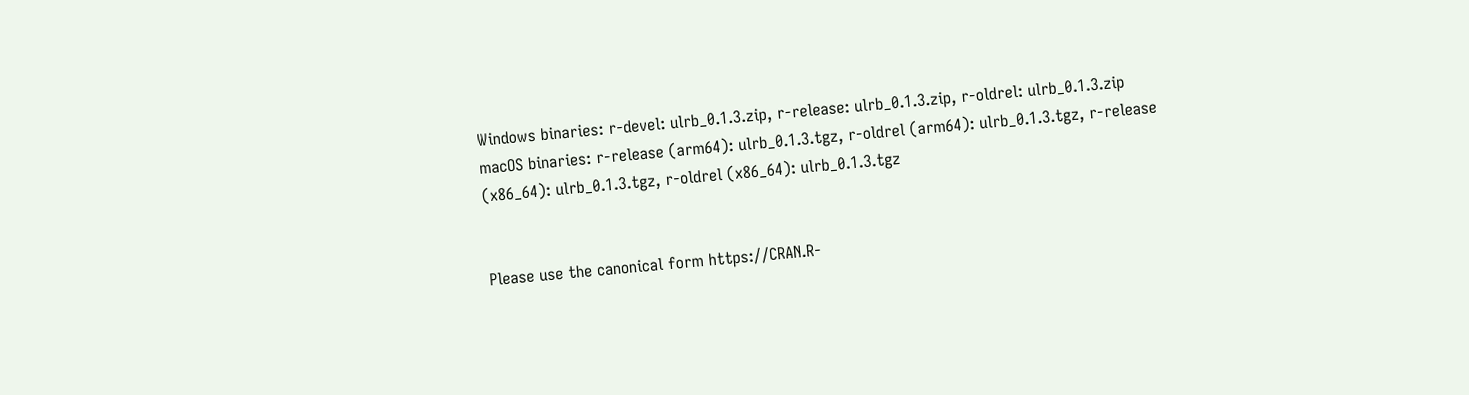Windows binaries: r-devel: ulrb_0.1.3.zip, r-release: ulrb_0.1.3.zip, r-oldrel: ulrb_0.1.3.zip
macOS binaries: r-release (arm64): ulrb_0.1.3.tgz, r-oldrel (arm64): ulrb_0.1.3.tgz, r-release (x86_64): ulrb_0.1.3.tgz, r-oldrel (x86_64): ulrb_0.1.3.tgz


Please use the canonical form https://CRAN.R-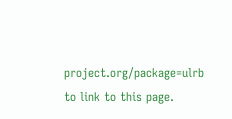project.org/package=ulrb to link to this page.